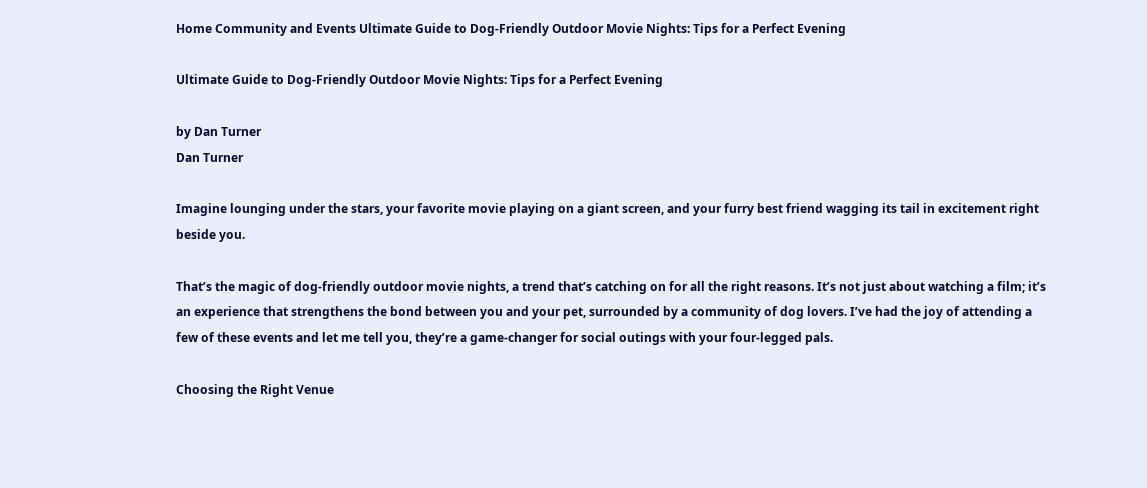Home Community and Events Ultimate Guide to Dog-Friendly Outdoor Movie Nights: Tips for a Perfect Evening

Ultimate Guide to Dog-Friendly Outdoor Movie Nights: Tips for a Perfect Evening

by Dan Turner
Dan Turner

Imagine lounging under the stars, your favorite movie playing on a giant screen, and your furry best friend wagging its tail in excitement right beside you.

That’s the magic of dog-friendly outdoor movie nights, a trend that’s catching on for all the right reasons. It’s not just about watching a film; it’s an experience that strengthens the bond between you and your pet, surrounded by a community of dog lovers. I’ve had the joy of attending a few of these events and let me tell you, they’re a game-changer for social outings with your four-legged pals.

Choosing the Right Venue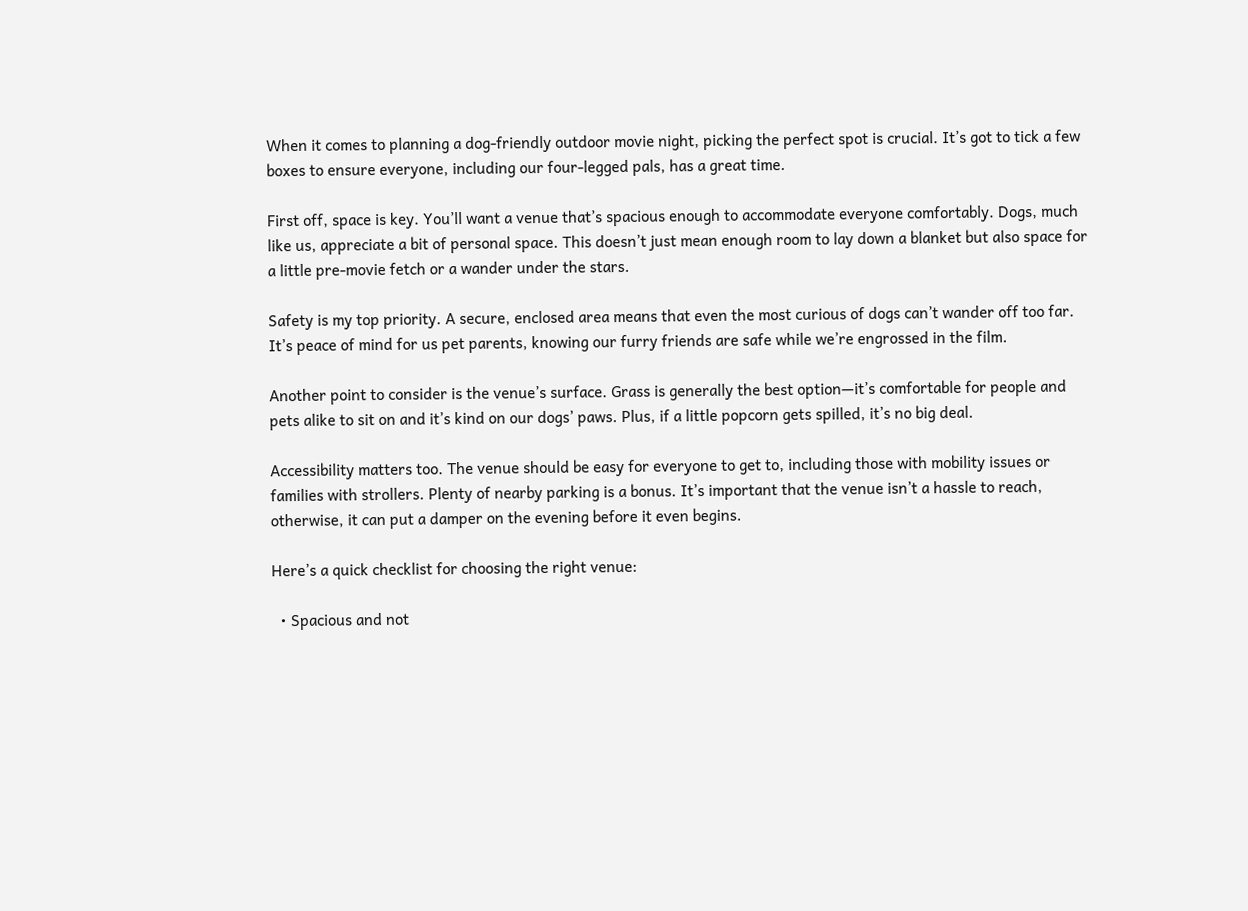When it comes to planning a dog-friendly outdoor movie night, picking the perfect spot is crucial. It’s got to tick a few boxes to ensure everyone, including our four-legged pals, has a great time.

First off, space is key. You’ll want a venue that’s spacious enough to accommodate everyone comfortably. Dogs, much like us, appreciate a bit of personal space. This doesn’t just mean enough room to lay down a blanket but also space for a little pre-movie fetch or a wander under the stars.

Safety is my top priority. A secure, enclosed area means that even the most curious of dogs can’t wander off too far. It’s peace of mind for us pet parents, knowing our furry friends are safe while we’re engrossed in the film.

Another point to consider is the venue’s surface. Grass is generally the best option—it’s comfortable for people and pets alike to sit on and it’s kind on our dogs’ paws. Plus, if a little popcorn gets spilled, it’s no big deal.

Accessibility matters too. The venue should be easy for everyone to get to, including those with mobility issues or families with strollers. Plenty of nearby parking is a bonus. It’s important that the venue isn’t a hassle to reach, otherwise, it can put a damper on the evening before it even begins.

Here’s a quick checklist for choosing the right venue:

  • Spacious and not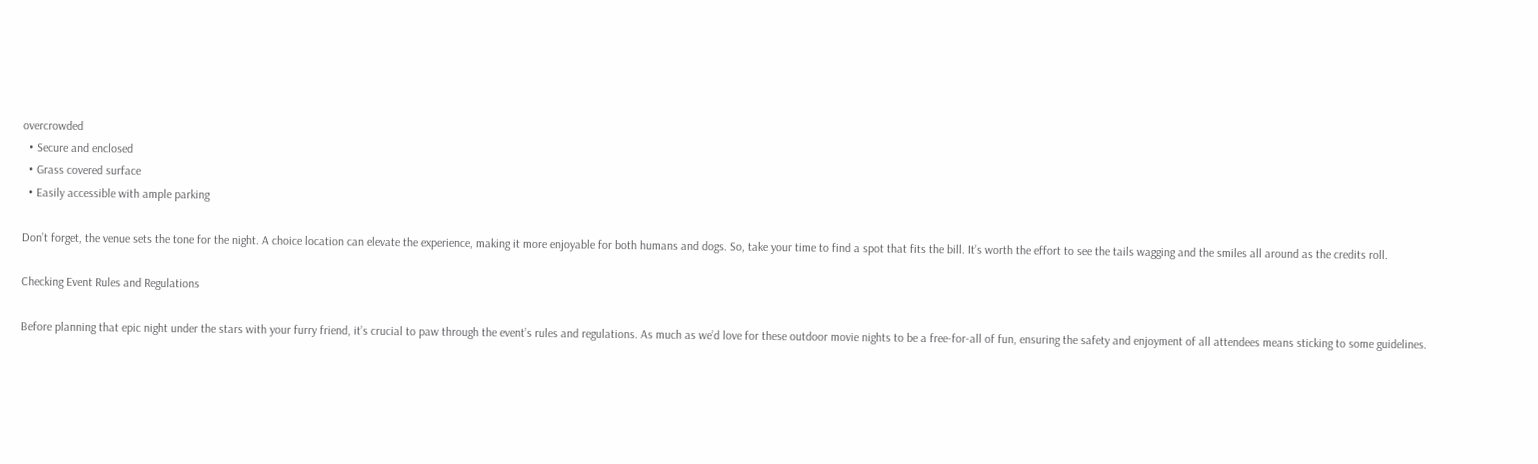overcrowded
  • Secure and enclosed
  • Grass covered surface
  • Easily accessible with ample parking

Don’t forget, the venue sets the tone for the night. A choice location can elevate the experience, making it more enjoyable for both humans and dogs. So, take your time to find a spot that fits the bill. It’s worth the effort to see the tails wagging and the smiles all around as the credits roll.

Checking Event Rules and Regulations

Before planning that epic night under the stars with your furry friend, it’s crucial to paw through the event’s rules and regulations. As much as we’d love for these outdoor movie nights to be a free-for-all of fun, ensuring the safety and enjoyment of all attendees means sticking to some guidelines.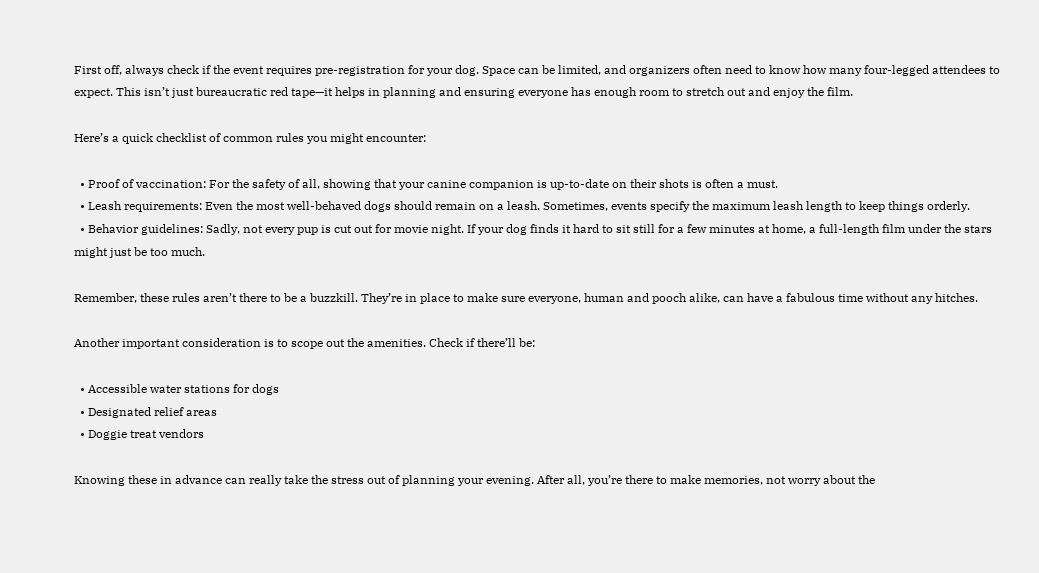First off, always check if the event requires pre-registration for your dog. Space can be limited, and organizers often need to know how many four-legged attendees to expect. This isn’t just bureaucratic red tape—it helps in planning and ensuring everyone has enough room to stretch out and enjoy the film.

Here’s a quick checklist of common rules you might encounter:

  • Proof of vaccination: For the safety of all, showing that your canine companion is up-to-date on their shots is often a must.
  • Leash requirements: Even the most well-behaved dogs should remain on a leash. Sometimes, events specify the maximum leash length to keep things orderly.
  • Behavior guidelines: Sadly, not every pup is cut out for movie night. If your dog finds it hard to sit still for a few minutes at home, a full-length film under the stars might just be too much.

Remember, these rules aren’t there to be a buzzkill. They’re in place to make sure everyone, human and pooch alike, can have a fabulous time without any hitches.

Another important consideration is to scope out the amenities. Check if there’ll be:

  • Accessible water stations for dogs
  • Designated relief areas
  • Doggie treat vendors

Knowing these in advance can really take the stress out of planning your evening. After all, you’re there to make memories, not worry about the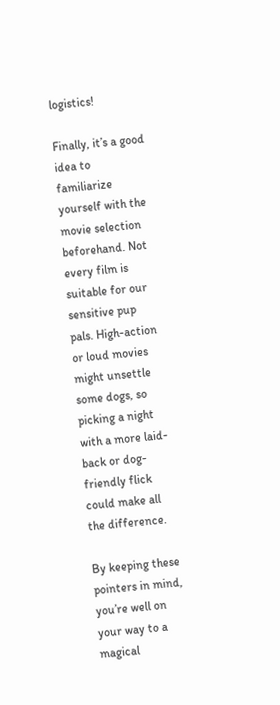logistics!

Finally, it’s a good idea to familiarize yourself with the movie selection beforehand. Not every film is suitable for our sensitive pup pals. High-action or loud movies might unsettle some dogs, so picking a night with a more laid-back or dog-friendly flick could make all the difference.

By keeping these pointers in mind, you’re well on your way to a magical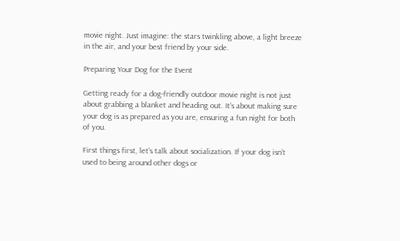movie night. Just imagine: the stars twinkling above, a light breeze in the air, and your best friend by your side.

Preparing Your Dog for the Event

Getting ready for a dog-friendly outdoor movie night is not just about grabbing a blanket and heading out. It’s about making sure your dog is as prepared as you are, ensuring a fun night for both of you.

First things first, let’s talk about socialization. If your dog isn’t used to being around other dogs or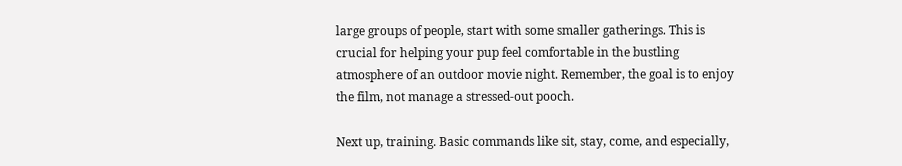large groups of people, start with some smaller gatherings. This is crucial for helping your pup feel comfortable in the bustling atmosphere of an outdoor movie night. Remember, the goal is to enjoy the film, not manage a stressed-out pooch.

Next up, training. Basic commands like sit, stay, come, and especially,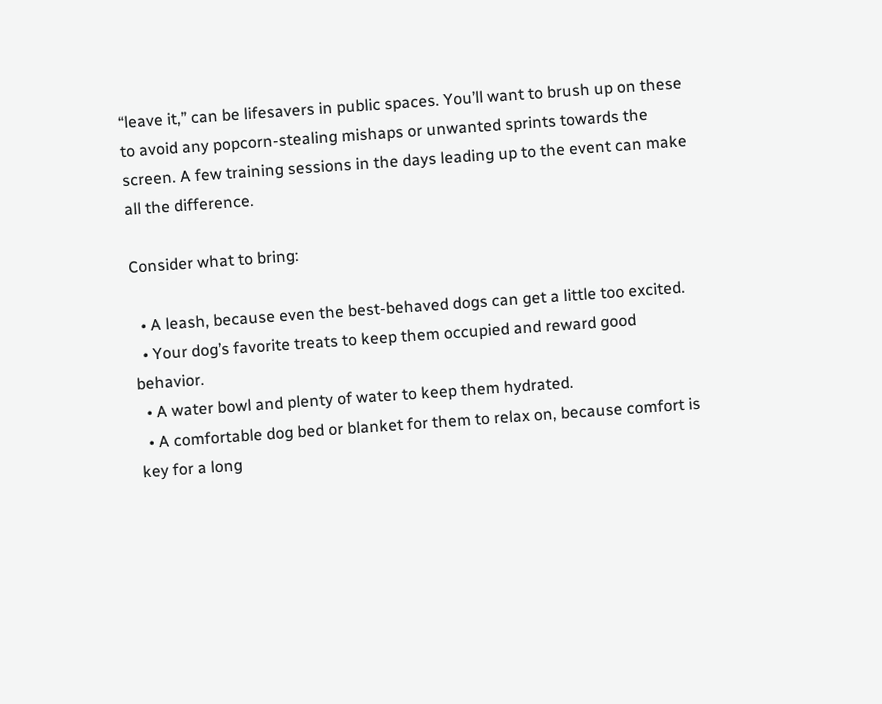“leave it,” can be lifesavers in public spaces. You’ll want to brush up on these to avoid any popcorn-stealing mishaps or unwanted sprints towards the screen. A few training sessions in the days leading up to the event can make all the difference.

Consider what to bring:

  • A leash, because even the best-behaved dogs can get a little too excited.
  • Your dog’s favorite treats to keep them occupied and reward good behavior.
  • A water bowl and plenty of water to keep them hydrated.
  • A comfortable dog bed or blanket for them to relax on, because comfort is key for a long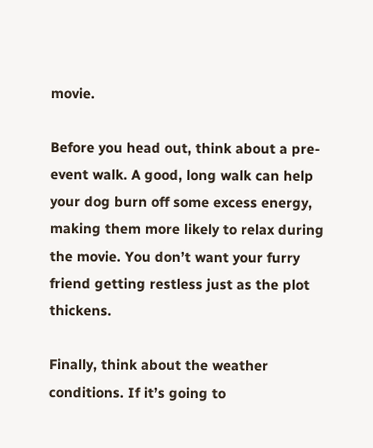movie.

Before you head out, think about a pre-event walk. A good, long walk can help your dog burn off some excess energy, making them more likely to relax during the movie. You don’t want your furry friend getting restless just as the plot thickens.

Finally, think about the weather conditions. If it’s going to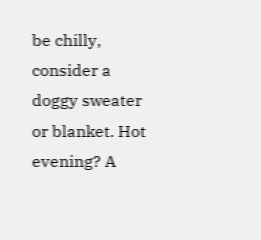be chilly, consider a doggy sweater or blanket. Hot evening? A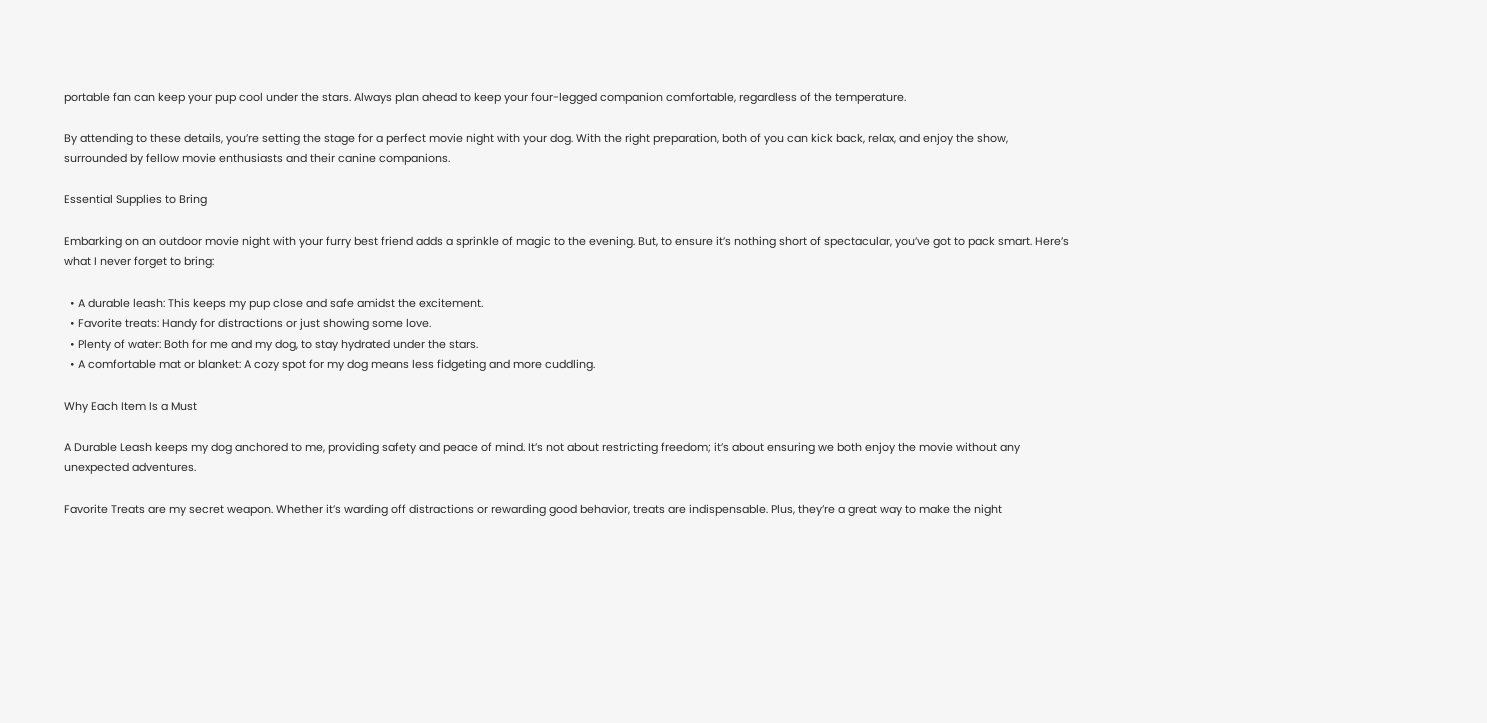portable fan can keep your pup cool under the stars. Always plan ahead to keep your four-legged companion comfortable, regardless of the temperature.

By attending to these details, you’re setting the stage for a perfect movie night with your dog. With the right preparation, both of you can kick back, relax, and enjoy the show, surrounded by fellow movie enthusiasts and their canine companions.

Essential Supplies to Bring

Embarking on an outdoor movie night with your furry best friend adds a sprinkle of magic to the evening. But, to ensure it’s nothing short of spectacular, you’ve got to pack smart. Here’s what I never forget to bring:

  • A durable leash: This keeps my pup close and safe amidst the excitement.
  • Favorite treats: Handy for distractions or just showing some love.
  • Plenty of water: Both for me and my dog, to stay hydrated under the stars.
  • A comfortable mat or blanket: A cozy spot for my dog means less fidgeting and more cuddling.

Why Each Item Is a Must

A Durable Leash keeps my dog anchored to me, providing safety and peace of mind. It’s not about restricting freedom; it’s about ensuring we both enjoy the movie without any unexpected adventures.

Favorite Treats are my secret weapon. Whether it’s warding off distractions or rewarding good behavior, treats are indispensable. Plus, they’re a great way to make the night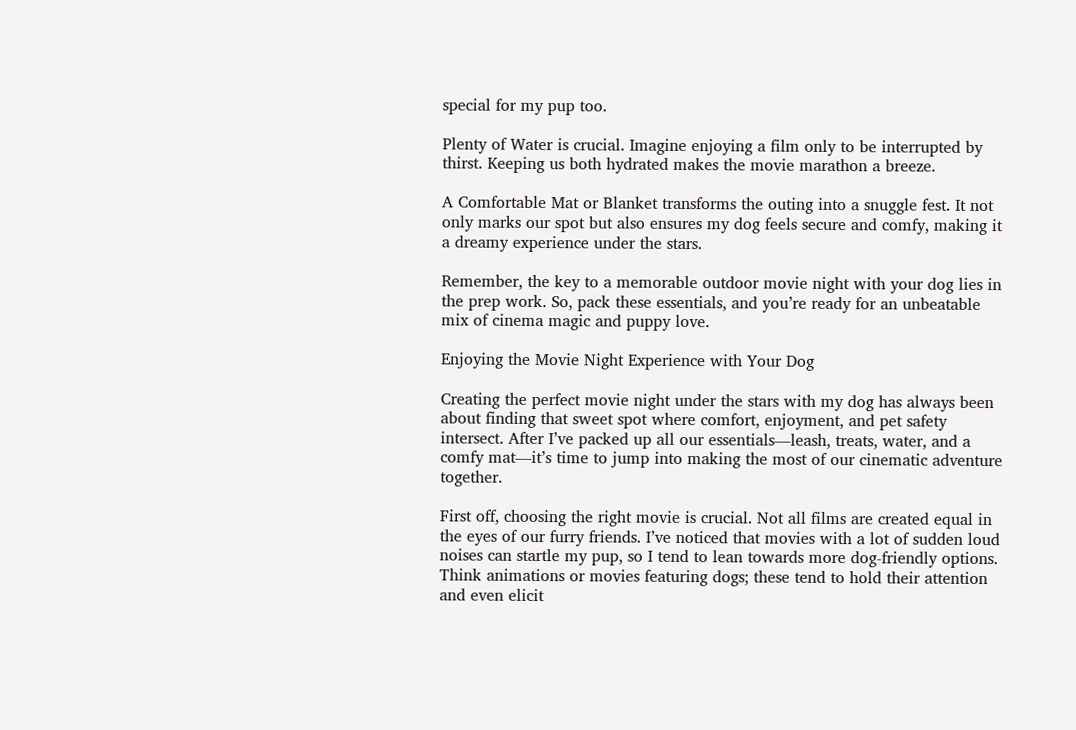special for my pup too.

Plenty of Water is crucial. Imagine enjoying a film only to be interrupted by thirst. Keeping us both hydrated makes the movie marathon a breeze.

A Comfortable Mat or Blanket transforms the outing into a snuggle fest. It not only marks our spot but also ensures my dog feels secure and comfy, making it a dreamy experience under the stars.

Remember, the key to a memorable outdoor movie night with your dog lies in the prep work. So, pack these essentials, and you’re ready for an unbeatable mix of cinema magic and puppy love.

Enjoying the Movie Night Experience with Your Dog

Creating the perfect movie night under the stars with my dog has always been about finding that sweet spot where comfort, enjoyment, and pet safety intersect. After I’ve packed up all our essentials—leash, treats, water, and a comfy mat—it’s time to jump into making the most of our cinematic adventure together.

First off, choosing the right movie is crucial. Not all films are created equal in the eyes of our furry friends. I’ve noticed that movies with a lot of sudden loud noises can startle my pup, so I tend to lean towards more dog-friendly options. Think animations or movies featuring dogs; these tend to hold their attention and even elicit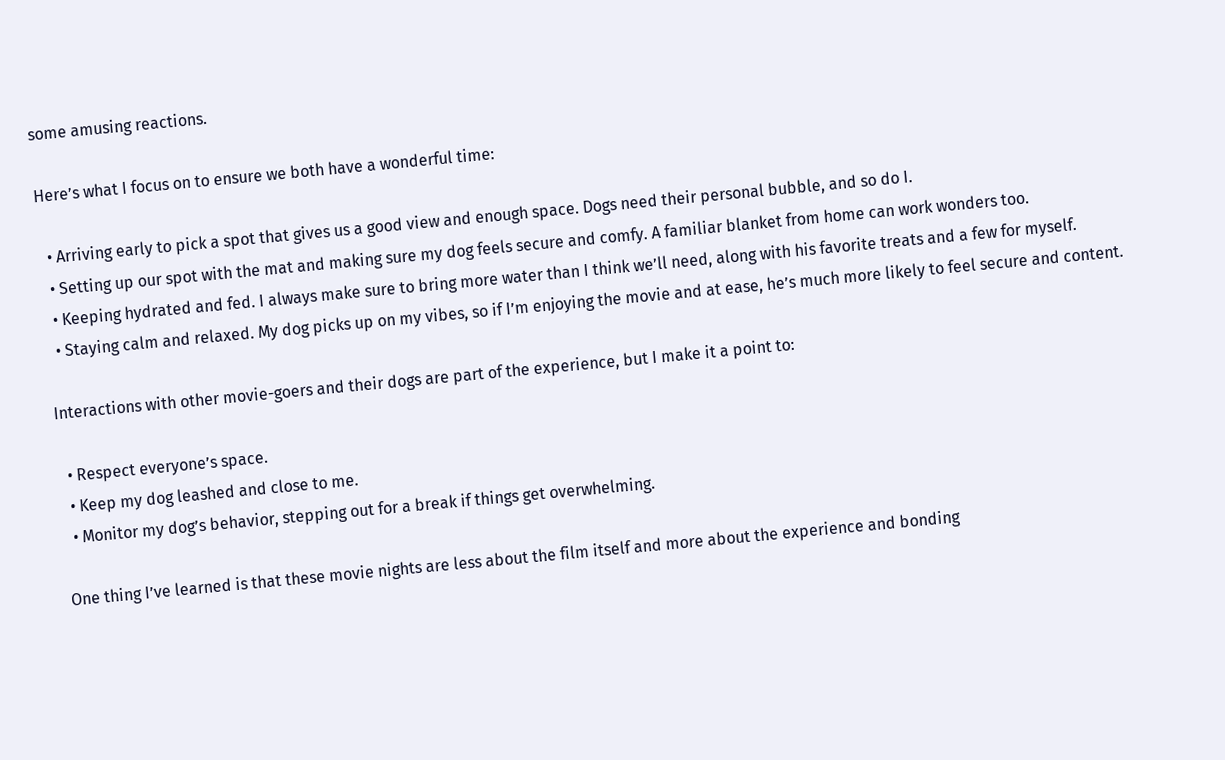some amusing reactions.

Here’s what I focus on to ensure we both have a wonderful time:

  • Arriving early to pick a spot that gives us a good view and enough space. Dogs need their personal bubble, and so do I.
  • Setting up our spot with the mat and making sure my dog feels secure and comfy. A familiar blanket from home can work wonders too.
  • Keeping hydrated and fed. I always make sure to bring more water than I think we’ll need, along with his favorite treats and a few for myself.
  • Staying calm and relaxed. My dog picks up on my vibes, so if I’m enjoying the movie and at ease, he’s much more likely to feel secure and content.

Interactions with other movie-goers and their dogs are part of the experience, but I make it a point to:

  • Respect everyone’s space.
  • Keep my dog leashed and close to me.
  • Monitor my dog’s behavior, stepping out for a break if things get overwhelming.

One thing I’ve learned is that these movie nights are less about the film itself and more about the experience and bonding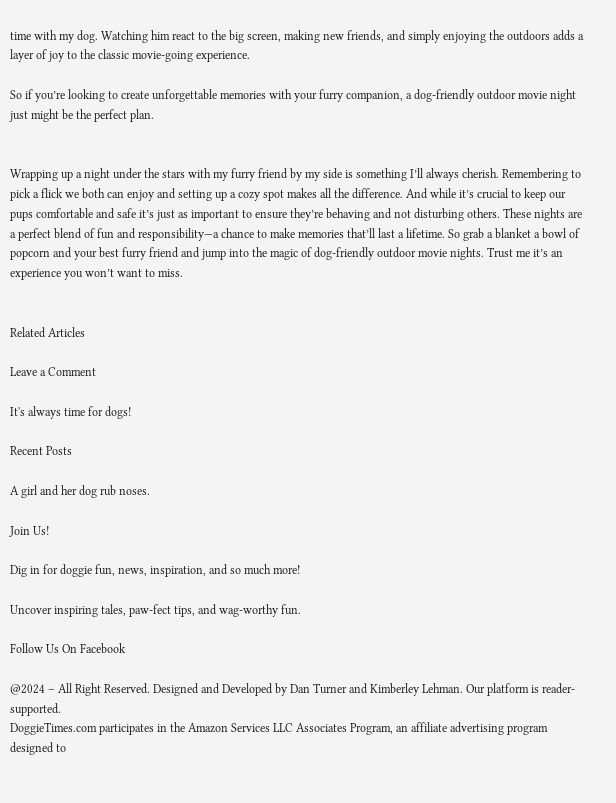time with my dog. Watching him react to the big screen, making new friends, and simply enjoying the outdoors adds a layer of joy to the classic movie-going experience.

So if you’re looking to create unforgettable memories with your furry companion, a dog-friendly outdoor movie night just might be the perfect plan.


Wrapping up a night under the stars with my furry friend by my side is something I’ll always cherish. Remembering to pick a flick we both can enjoy and setting up a cozy spot makes all the difference. And while it’s crucial to keep our pups comfortable and safe it’s just as important to ensure they’re behaving and not disturbing others. These nights are a perfect blend of fun and responsibility—a chance to make memories that’ll last a lifetime. So grab a blanket a bowl of popcorn and your best furry friend and jump into the magic of dog-friendly outdoor movie nights. Trust me it’s an experience you won’t want to miss.


Related Articles

Leave a Comment

It's always time for dogs!

Recent Posts

A girl and her dog rub noses.

Join Us!

Dig in for doggie fun, news, inspiration, and so much more!

Uncover inspiring tales, paw-fect tips, and wag-worthy fun.

Follow Us On Facebook

@2024 – All Right Reserved. Designed and Developed by Dan Turner and Kimberley Lehman. Our platform is reader-supported.
DoggieTimes.com participates in the Amazon Services LLC Associates Program, an affiliate advertising program designed to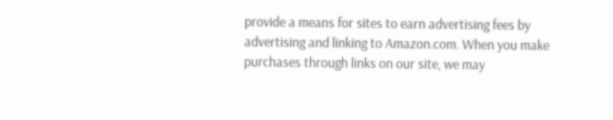provide a means for sites to earn advertising fees by advertising and linking to Amazon.com. When you make purchases through links on our site, we may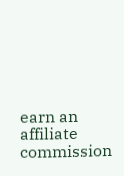earn an affiliate commission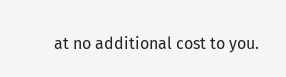at no additional cost to you.